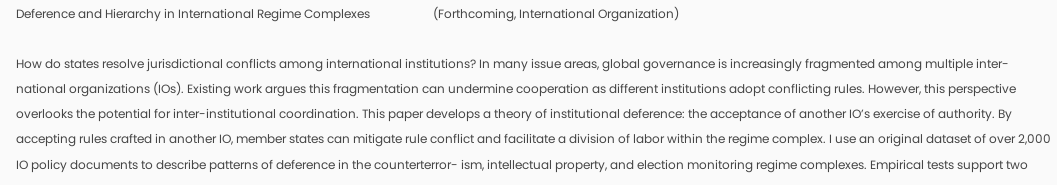Deference and Hierarchy in International Regime Complexes                     (Forthcoming, International Organization)

How do states resolve jurisdictional conflicts among international institutions? In many issue areas, global governance is increasingly fragmented among multiple inter- national organizations (IOs). Existing work argues this fragmentation can undermine cooperation as different institutions adopt conflicting rules. However, this perspective overlooks the potential for inter-institutional coordination. This paper develops a theory of institutional deference: the acceptance of another IO’s exercise of authority. By accepting rules crafted in another IO, member states can mitigate rule conflict and facilitate a division of labor within the regime complex. I use an original dataset of over 2,000 IO policy documents to describe patterns of deference in the counterterror- ism, intellectual property, and election monitoring regime complexes. Empirical tests support two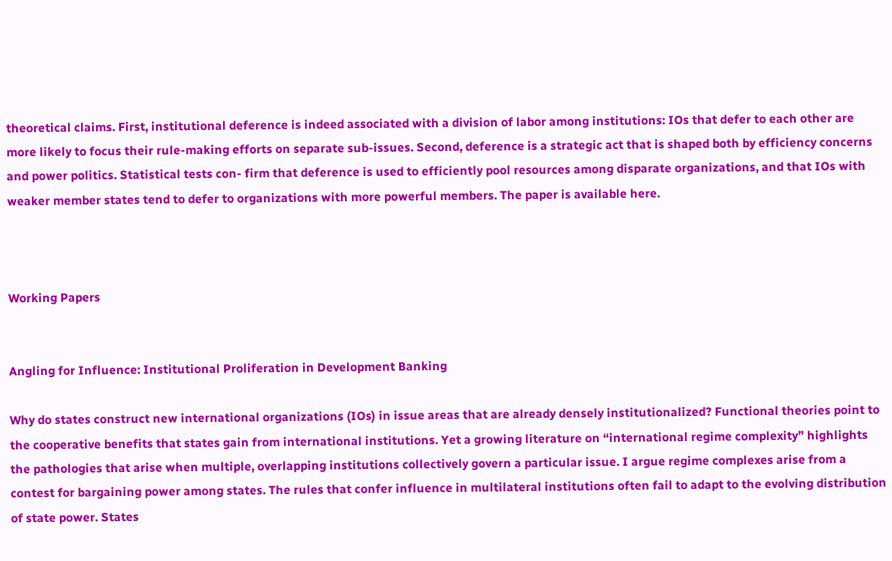theoretical claims. First, institutional deference is indeed associated with a division of labor among institutions: IOs that defer to each other are more likely to focus their rule-making efforts on separate sub-issues. Second, deference is a strategic act that is shaped both by efficiency concerns and power politics. Statistical tests con- firm that deference is used to efficiently pool resources among disparate organizations, and that IOs with weaker member states tend to defer to organizations with more powerful members. The paper is available here.



Working Papers


Angling for Influence: Institutional Proliferation in Development Banking

Why do states construct new international organizations (IOs) in issue areas that are already densely institutionalized? Functional theories point to the cooperative benefits that states gain from international institutions. Yet a growing literature on “international regime complexity” highlights the pathologies that arise when multiple, overlapping institutions collectively govern a particular issue. I argue regime complexes arise from a contest for bargaining power among states. The rules that confer influence in multilateral institutions often fail to adapt to the evolving distribution of state power. States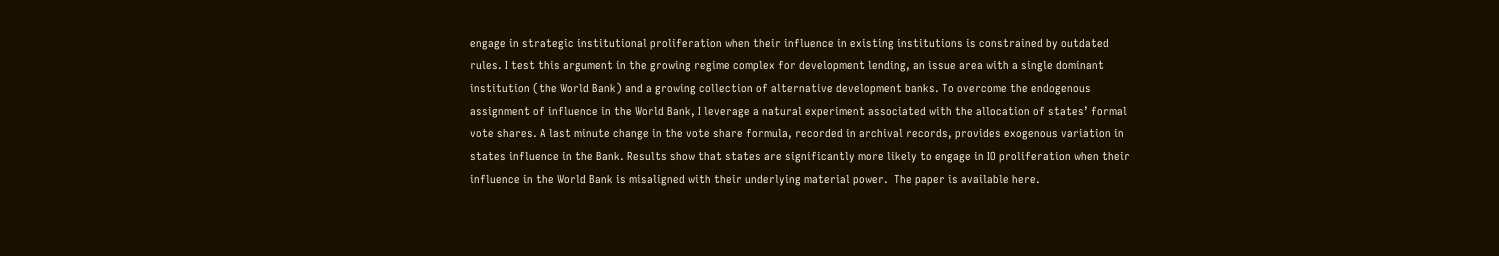engage in strategic institutional proliferation when their influence in existing institutions is constrained by outdated rules. I test this argument in the growing regime complex for development lending, an issue area with a single dominant institution (the World Bank) and a growing collection of alternative development banks. To overcome the endogenous assignment of influence in the World Bank, I leverage a natural experiment associated with the allocation of states’ formal vote shares. A last minute change in the vote share formula, recorded in archival records, provides exogenous variation in states influence in the Bank. Results show that states are significantly more likely to engage in IO proliferation when their influence in the World Bank is misaligned with their underlying material power.  The paper is available here.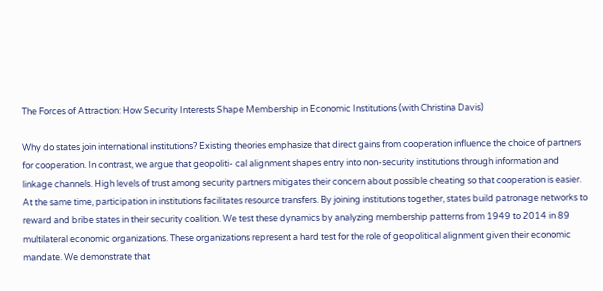The Forces of Attraction: How Security Interests Shape Membership in Economic Institutions (with Christina Davis)

Why do states join international institutions? Existing theories emphasize that direct gains from cooperation influence the choice of partners for cooperation. In contrast, we argue that geopoliti- cal alignment shapes entry into non-security institutions through information and linkage channels. High levels of trust among security partners mitigates their concern about possible cheating so that cooperation is easier. At the same time, participation in institutions facilitates resource transfers. By joining institutions together, states build patronage networks to reward and bribe states in their security coalition. We test these dynamics by analyzing membership patterns from 1949 to 2014 in 89 multilateral economic organizations. These organizations represent a hard test for the role of geopolitical alignment given their economic mandate. We demonstrate that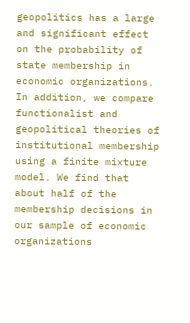geopolitics has a large and significant effect on the probability of state membership in economic organizations. In addition, we compare functionalist and geopolitical theories of institutional membership using a finite mixture model. We find that about half of the membership decisions in our sample of economic organizations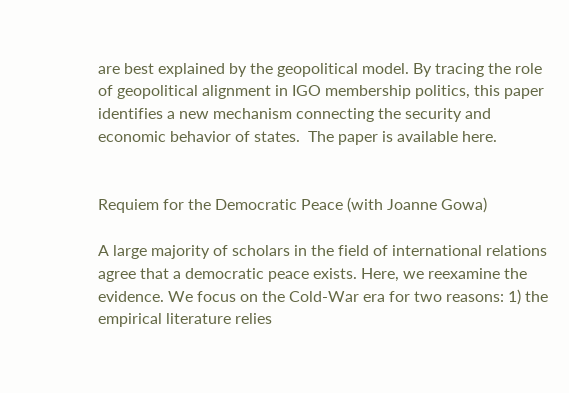are best explained by the geopolitical model. By tracing the role of geopolitical alignment in IGO membership politics, this paper identifies a new mechanism connecting the security and economic behavior of states.  The paper is available here.


Requiem for the Democratic Peace (with Joanne Gowa)

A large majority of scholars in the field of international relations agree that a democratic peace exists. Here, we reexamine the evidence. We focus on the Cold-War era for two reasons: 1) the empirical literature relies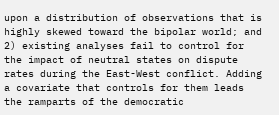upon a distribution of observations that is highly skewed toward the bipolar world; and 2) existing analyses fail to control for the impact of neutral states on dispute rates during the East-West conflict. Adding a covariate that controls for them leads the ramparts of the democratic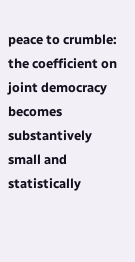peace to crumble: the coefficient on joint democracy becomes substantively small and statistically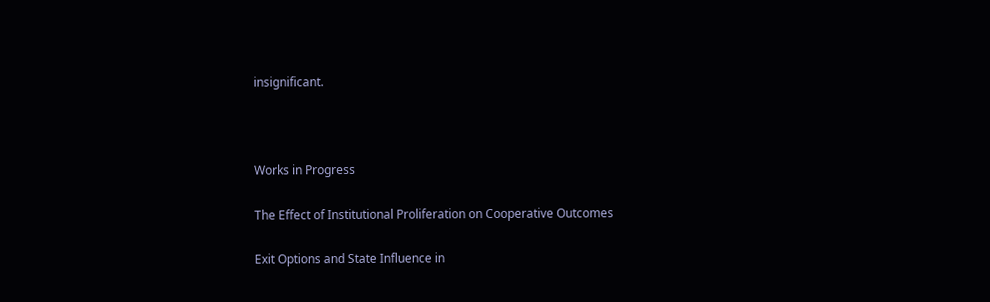insignificant.



Works in Progress

The Effect of Institutional Proliferation on Cooperative Outcomes

Exit Options and State Influence in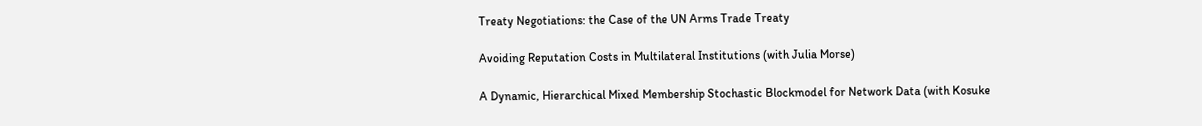Treaty Negotiations: the Case of the UN Arms Trade Treaty

Avoiding Reputation Costs in Multilateral Institutions (with Julia Morse)

A Dynamic, Hierarchical Mixed Membership Stochastic Blockmodel for Network Data (with Kosuke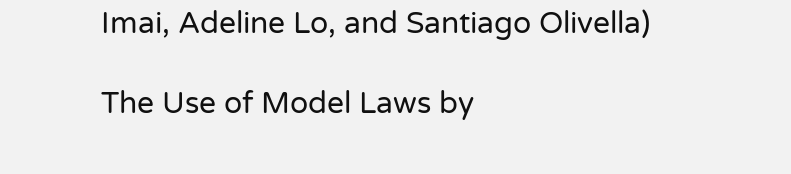Imai, Adeline Lo, and Santiago Olivella)

The Use of Model Laws by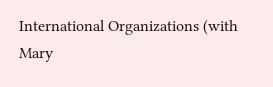International Organizations (with Mary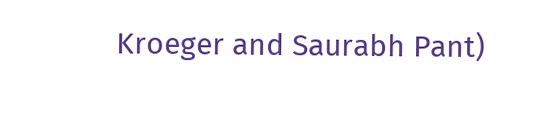Kroeger and Saurabh Pant)